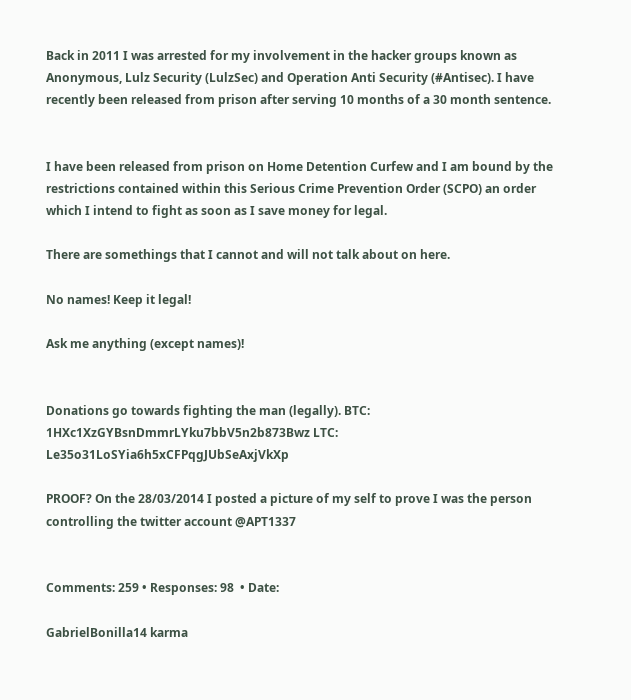Back in 2011 I was arrested for my involvement in the hacker groups known as Anonymous, Lulz Security (LulzSec) and Operation Anti Security (#Antisec). I have recently been released from prison after serving 10 months of a 30 month sentence.


I have been released from prison on Home Detention Curfew and I am bound by the restrictions contained within this Serious Crime Prevention Order (SCPO) an order which I intend to fight as soon as I save money for legal.

There are somethings that I cannot and will not talk about on here.

No names! Keep it legal!

Ask me anything (except names)!


Donations go towards fighting the man (legally). BTC: 1HXc1XzGYBsnDmmrLYku7bbV5n2b873Bwz LTC: Le35o31LoSYia6h5xCFPqgJUbSeAxjVkXp

PROOF? On the 28/03/2014 I posted a picture of my self to prove I was the person controlling the twitter account @APT1337


Comments: 259 • Responses: 98  • Date:

GabrielBonilla14 karma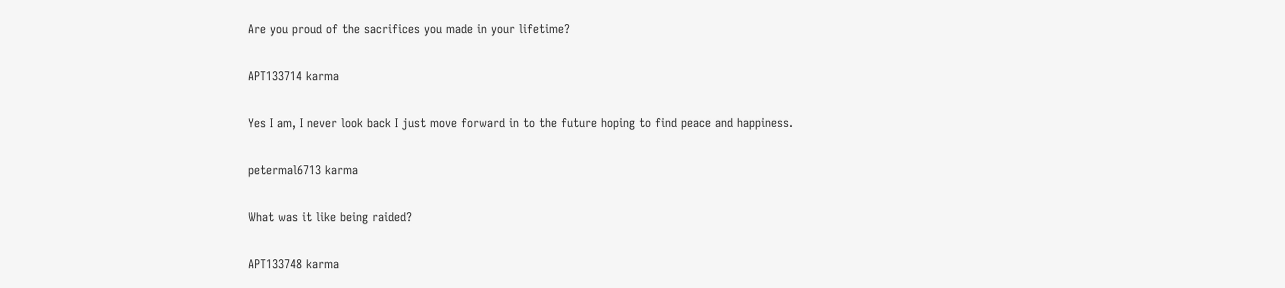Are you proud of the sacrifices you made in your lifetime?

APT133714 karma

Yes I am, I never look back I just move forward in to the future hoping to find peace and happiness.

petermal6713 karma

What was it like being raided?

APT133748 karma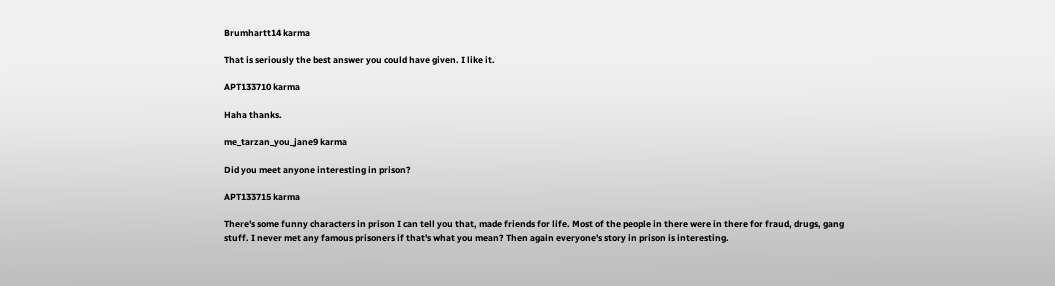Brumhartt14 karma

That is seriously the best answer you could have given. I like it.

APT133710 karma

Haha thanks.

me_tarzan_you_jane9 karma

Did you meet anyone interesting in prison?

APT133715 karma

There's some funny characters in prison I can tell you that, made friends for life. Most of the people in there were in there for fraud, drugs, gang stuff. I never met any famous prisoners if that's what you mean? Then again everyone's story in prison is interesting.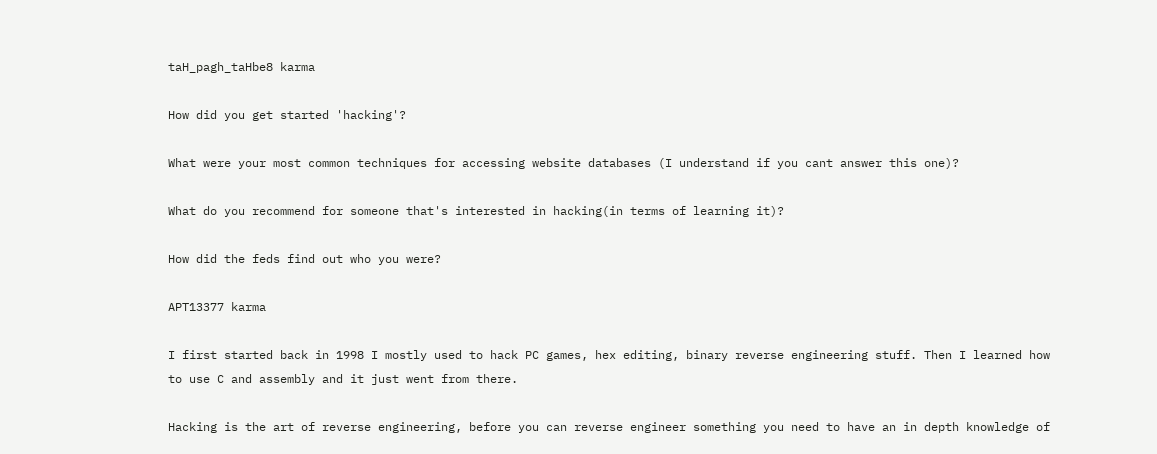taH_pagh_taHbe8 karma

How did you get started 'hacking'?

What were your most common techniques for accessing website databases (I understand if you cant answer this one)?

What do you recommend for someone that's interested in hacking(in terms of learning it)?

How did the feds find out who you were?

APT13377 karma

I first started back in 1998 I mostly used to hack PC games, hex editing, binary reverse engineering stuff. Then I learned how to use C and assembly and it just went from there.

Hacking is the art of reverse engineering, before you can reverse engineer something you need to have an in depth knowledge of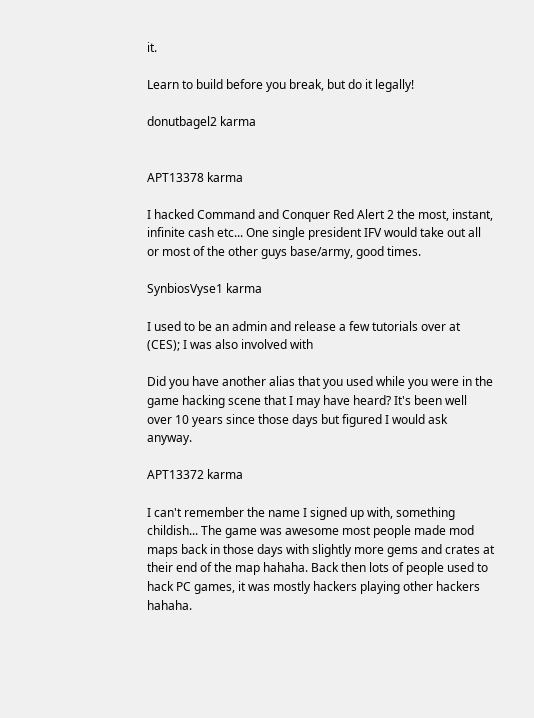it.

Learn to build before you break, but do it legally!

donutbagel2 karma


APT13378 karma

I hacked Command and Conquer Red Alert 2 the most, instant, infinite cash etc... One single president IFV would take out all or most of the other guys base/army, good times.

SynbiosVyse1 karma

I used to be an admin and release a few tutorials over at (CES); I was also involved with

Did you have another alias that you used while you were in the game hacking scene that I may have heard? It's been well over 10 years since those days but figured I would ask anyway.

APT13372 karma

I can't remember the name I signed up with, something childish... The game was awesome most people made mod maps back in those days with slightly more gems and crates at their end of the map hahaha. Back then lots of people used to hack PC games, it was mostly hackers playing other hackers hahaha.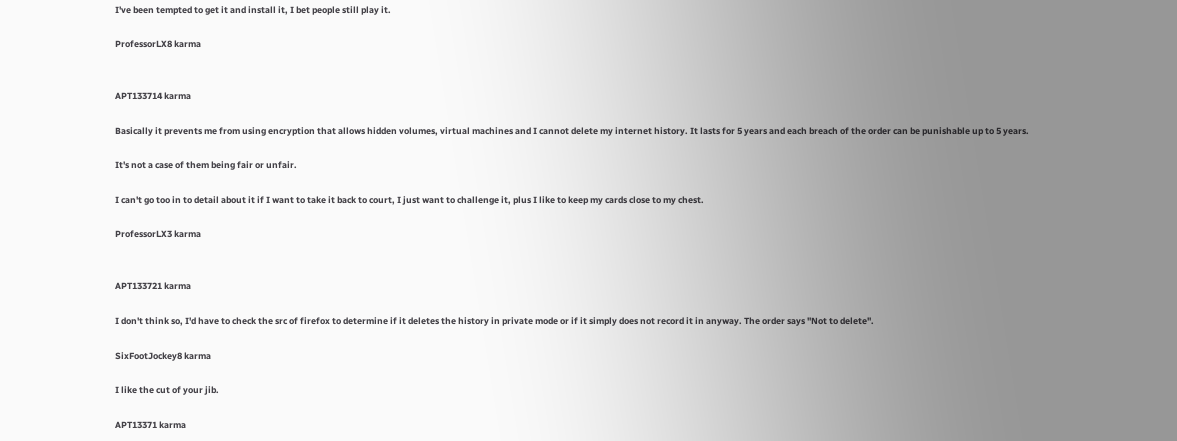I've been tempted to get it and install it, I bet people still play it.

ProfessorLX8 karma


APT133714 karma

Basically it prevents me from using encryption that allows hidden volumes, virtual machines and I cannot delete my internet history. It lasts for 5 years and each breach of the order can be punishable up to 5 years.

It's not a case of them being fair or unfair.

I can't go too in to detail about it if I want to take it back to court, I just want to challenge it, plus I like to keep my cards close to my chest.

ProfessorLX3 karma


APT133721 karma

I don't think so, I'd have to check the src of firefox to determine if it deletes the history in private mode or if it simply does not record it in anyway. The order says "Not to delete".

SixFootJockey8 karma

I like the cut of your jib.

APT13371 karma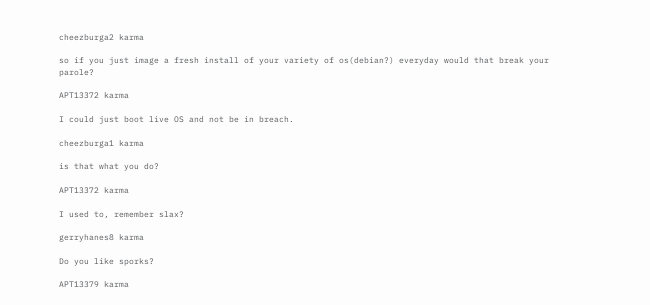cheezburga2 karma

so if you just image a fresh install of your variety of os(debian?) everyday would that break your parole?

APT13372 karma

I could just boot live OS and not be in breach.

cheezburga1 karma

is that what you do?

APT13372 karma

I used to, remember slax?

gerryhanes8 karma

Do you like sporks?

APT13379 karma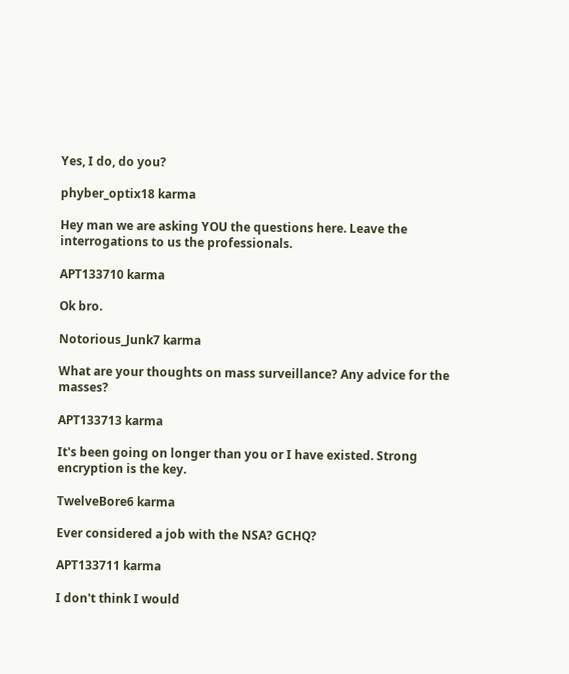Yes, I do, do you?

phyber_optix18 karma

Hey man we are asking YOU the questions here. Leave the interrogations to us the professionals.

APT133710 karma

Ok bro.

Notorious_Junk7 karma

What are your thoughts on mass surveillance? Any advice for the masses?

APT133713 karma

It's been going on longer than you or I have existed. Strong encryption is the key.

TwelveBore6 karma

Ever considered a job with the NSA? GCHQ?

APT133711 karma

I don't think I would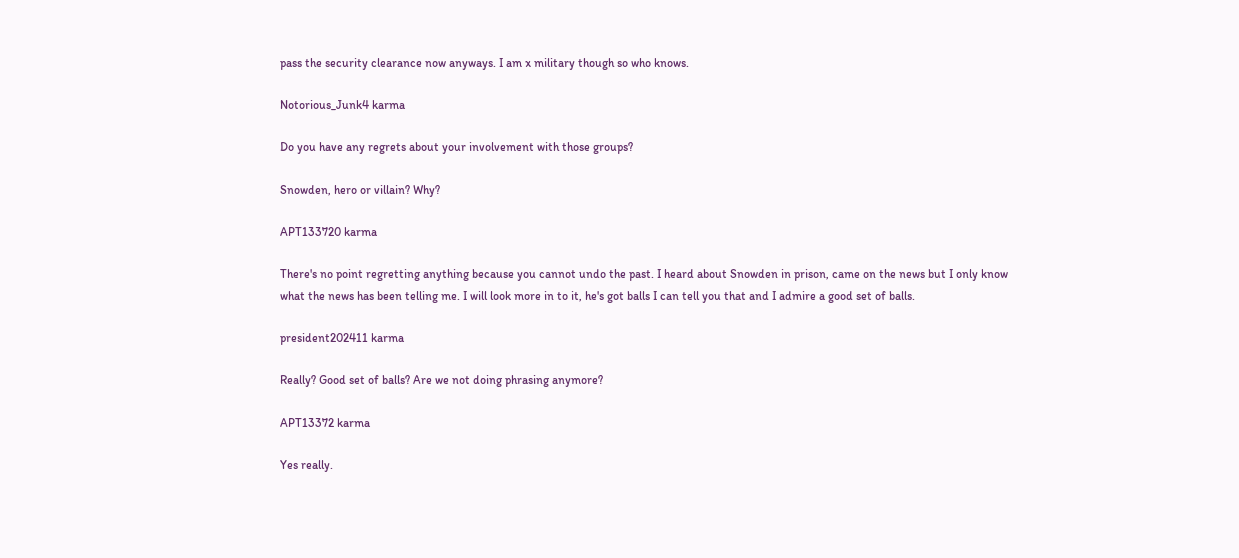pass the security clearance now anyways. I am x military though so who knows.

Notorious_Junk4 karma

Do you have any regrets about your involvement with those groups?

Snowden, hero or villain? Why?

APT133720 karma

There's no point regretting anything because you cannot undo the past. I heard about Snowden in prison, came on the news but I only know what the news has been telling me. I will look more in to it, he's got balls I can tell you that and I admire a good set of balls.

president202411 karma

Really? Good set of balls? Are we not doing phrasing anymore?

APT13372 karma

Yes really.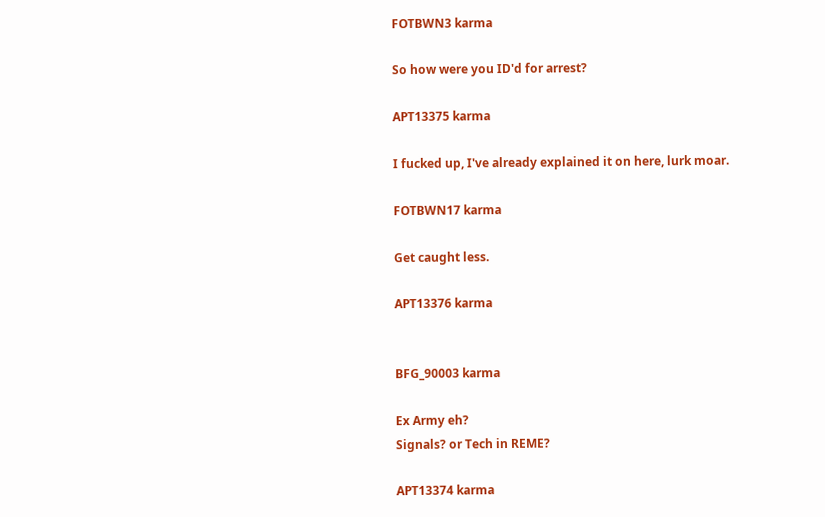FOTBWN3 karma

So how were you ID'd for arrest?

APT13375 karma

I fucked up, I've already explained it on here, lurk moar.

FOTBWN17 karma

Get caught less.

APT13376 karma


BFG_90003 karma

Ex Army eh?
Signals? or Tech in REME?

APT13374 karma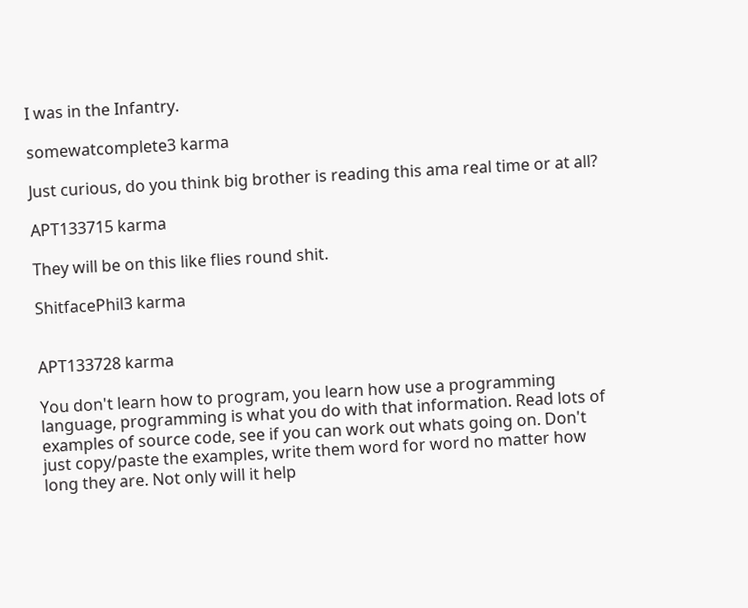I was in the Infantry.

somewatcomplete3 karma

Just curious, do you think big brother is reading this ama real time or at all?

APT133715 karma

They will be on this like flies round shit.

ShitfacePhil3 karma


APT133728 karma

You don't learn how to program, you learn how use a programming language, programming is what you do with that information. Read lots of examples of source code, see if you can work out whats going on. Don't just copy/paste the examples, write them word for word no matter how long they are. Not only will it help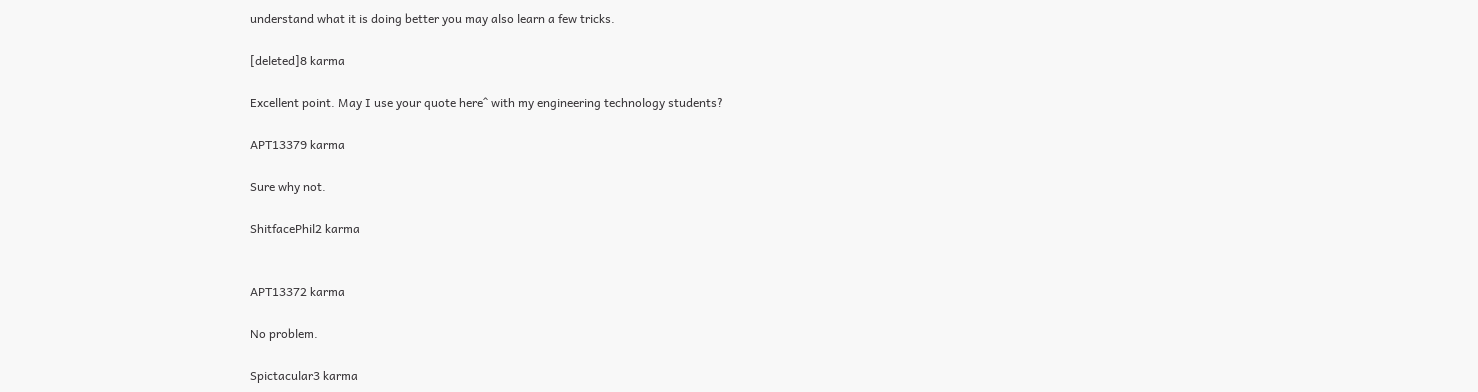understand what it is doing better you may also learn a few tricks.

[deleted]8 karma

Excellent point. May I use your quote here^ with my engineering technology students?

APT13379 karma

Sure why not.

ShitfacePhil2 karma


APT13372 karma

No problem.

Spictacular3 karma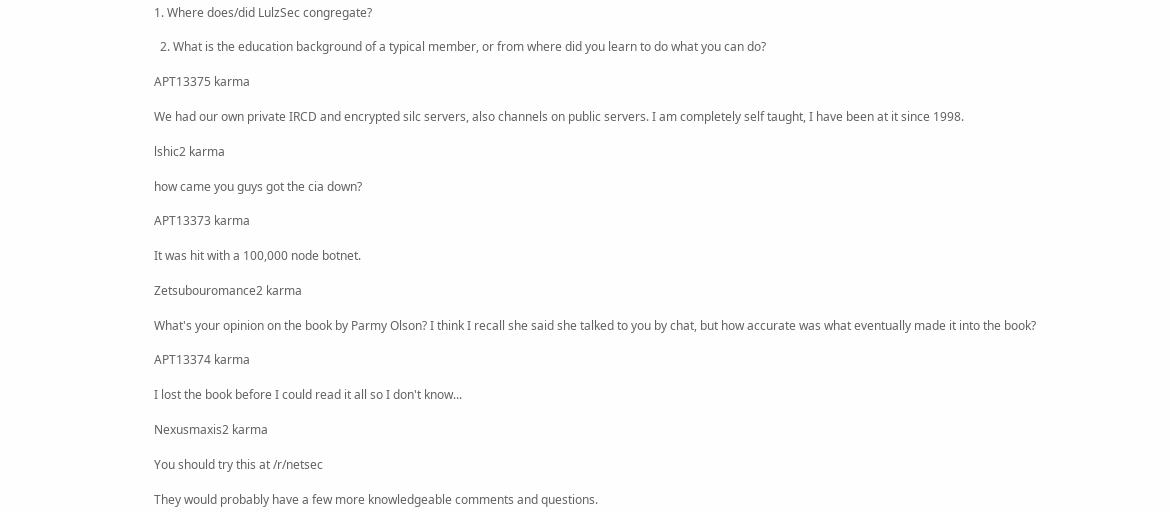1. Where does/did LulzSec congregate?

  2. What is the education background of a typical member, or from where did you learn to do what you can do?

APT13375 karma

We had our own private IRCD and encrypted silc servers, also channels on public servers. I am completely self taught, I have been at it since 1998.

lshic2 karma

how came you guys got the cia down?

APT13373 karma

It was hit with a 100,000 node botnet.

Zetsubouromance2 karma

What's your opinion on the book by Parmy Olson? I think I recall she said she talked to you by chat, but how accurate was what eventually made it into the book?

APT13374 karma

I lost the book before I could read it all so I don't know...

Nexusmaxis2 karma

You should try this at /r/netsec

They would probably have a few more knowledgeable comments and questions.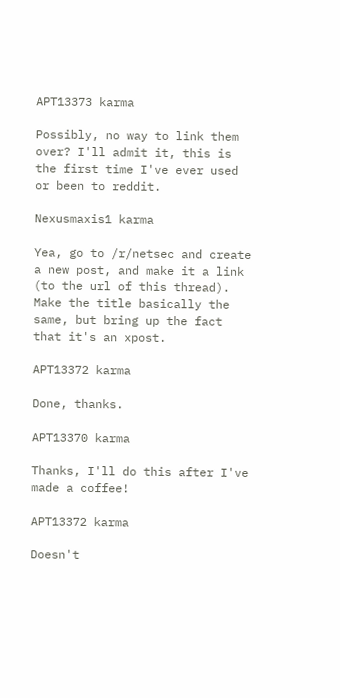APT13373 karma

Possibly, no way to link them over? I'll admit it, this is the first time I've ever used or been to reddit.

Nexusmaxis1 karma

Yea, go to /r/netsec and create a new post, and make it a link (to the url of this thread). Make the title basically the same, but bring up the fact that it's an xpost.

APT13372 karma

Done, thanks.

APT13370 karma

Thanks, I'll do this after I've made a coffee!

APT13372 karma

Doesn't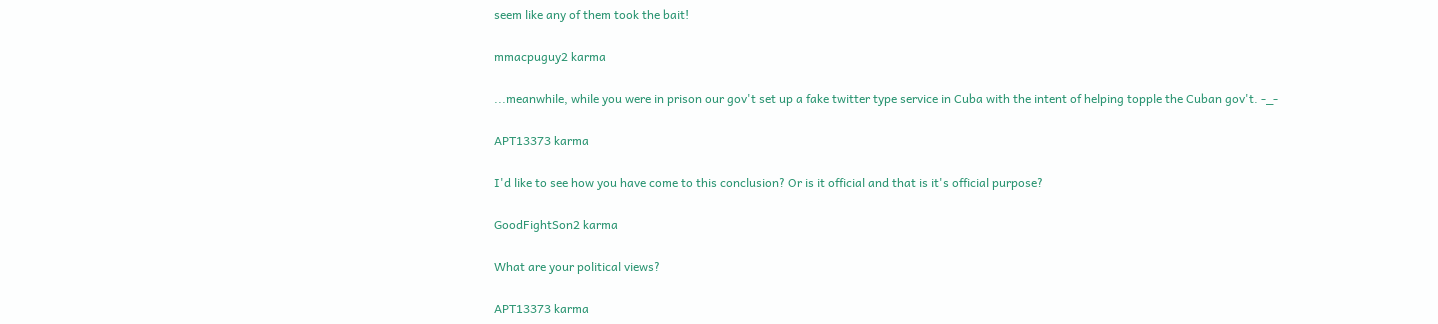seem like any of them took the bait!

mmacpuguy2 karma

...meanwhile, while you were in prison our gov't set up a fake twitter type service in Cuba with the intent of helping topple the Cuban gov't. -_-

APT13373 karma

I'd like to see how you have come to this conclusion? Or is it official and that is it's official purpose?

GoodFightSon2 karma

What are your political views?

APT13373 karma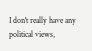I don't really have any political views,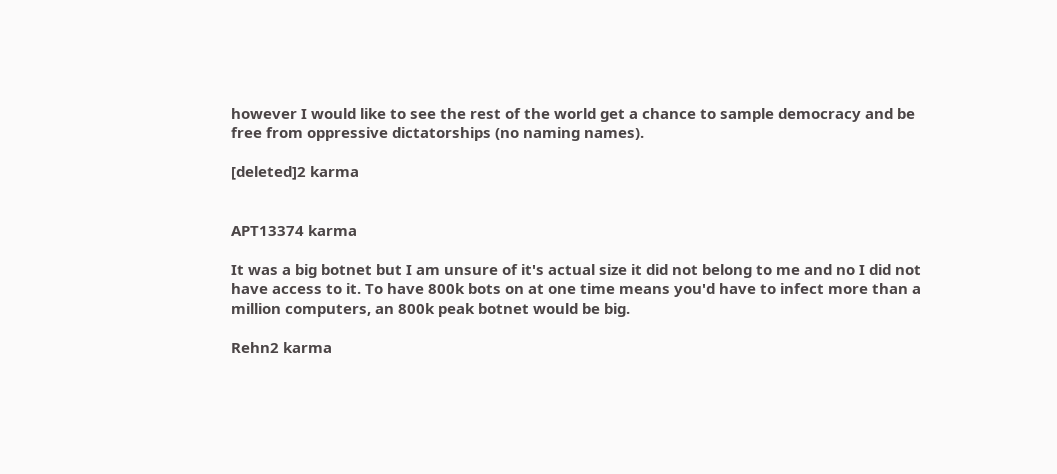however I would like to see the rest of the world get a chance to sample democracy and be free from oppressive dictatorships (no naming names).

[deleted]2 karma


APT13374 karma

It was a big botnet but I am unsure of it's actual size it did not belong to me and no I did not have access to it. To have 800k bots on at one time means you'd have to infect more than a million computers, an 800k peak botnet would be big.

Rehn2 karma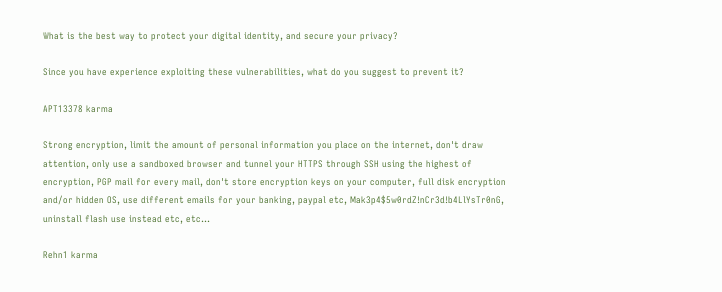What is the best way to protect your digital identity, and secure your privacy?

Since you have experience exploiting these vulnerabilities, what do you suggest to prevent it?

APT13378 karma

Strong encryption, limit the amount of personal information you place on the internet, don't draw attention, only use a sandboxed browser and tunnel your HTTPS through SSH using the highest of encryption, PGP mail for every mail, don't store encryption keys on your computer, full disk encryption and/or hidden OS, use different emails for your banking, paypal etc, Mak3p4$5w0rdZ!nCr3d!b4LlYsTr0nG, uninstall flash use instead etc, etc...

Rehn1 karma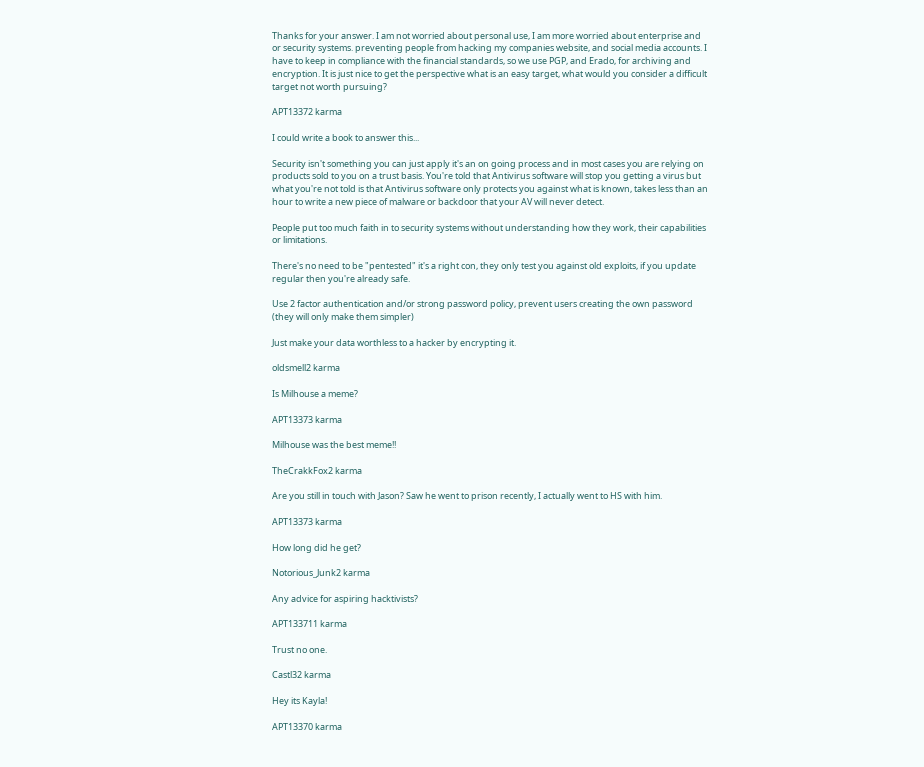Thanks for your answer. I am not worried about personal use, I am more worried about enterprise and or security systems. preventing people from hacking my companies website, and social media accounts. I have to keep in compliance with the financial standards, so we use PGP, and Erado, for archiving and encryption. It is just nice to get the perspective what is an easy target, what would you consider a difficult target not worth pursuing?

APT13372 karma

I could write a book to answer this...

Security isn't something you can just apply it's an on going process and in most cases you are relying on products sold to you on a trust basis. You're told that Antivirus software will stop you getting a virus but what you're not told is that Antivirus software only protects you against what is known, takes less than an hour to write a new piece of malware or backdoor that your AV will never detect.

People put too much faith in to security systems without understanding how they work, their capabilities or limitations.

There's no need to be "pentested" it's a right con, they only test you against old exploits, if you update regular then you're already safe.

Use 2 factor authentication and/or strong password policy, prevent users creating the own password (they will only make them simpler)

Just make your data worthless to a hacker by encrypting it.

oldsmell2 karma

Is Milhouse a meme?

APT13373 karma

Milhouse was the best meme!!

TheCrakkFox2 karma

Are you still in touch with Jason? Saw he went to prison recently, I actually went to HS with him.

APT13373 karma

How long did he get?

Notorious_Junk2 karma

Any advice for aspiring hacktivists?

APT133711 karma

Trust no one.

Castl32 karma

Hey its Kayla!

APT13370 karma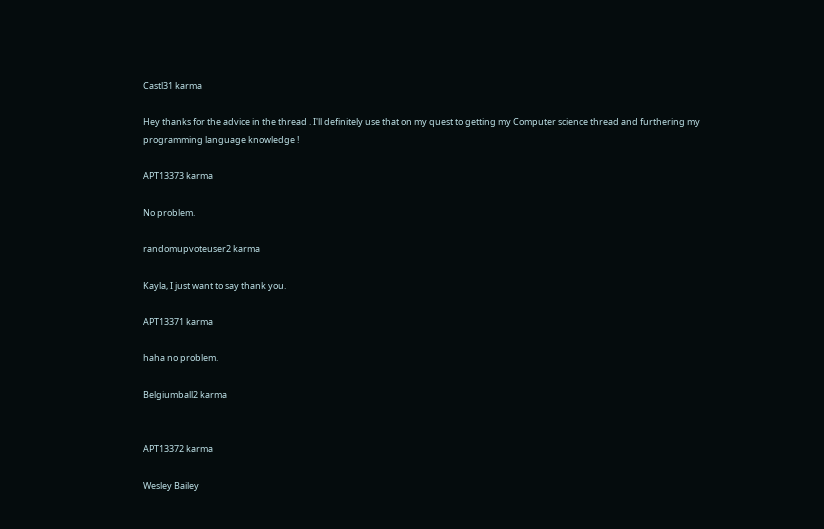Castl31 karma

Hey thanks for the advice in the thread . I'll definitely use that on my quest to getting my Computer science thread and furthering my programming language knowledge !

APT13373 karma

No problem.

randomupvoteuser2 karma

Kayla, I just want to say thank you.

APT13371 karma

haha no problem.

Belgiumball2 karma


APT13372 karma

Wesley Bailey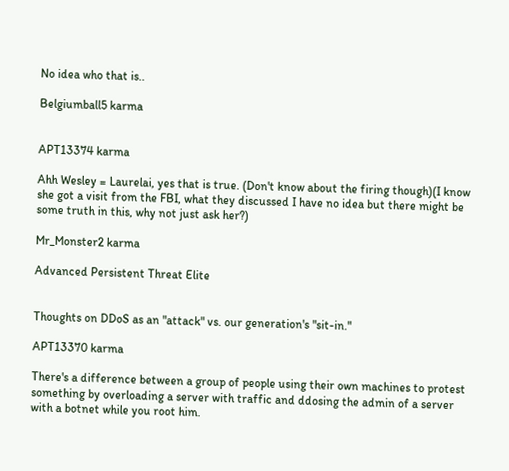No idea who that is..

Belgiumball5 karma


APT13374 karma

Ahh Wesley = Laurelai, yes that is true. (Don't know about the firing though)(I know she got a visit from the FBI, what they discussed I have no idea but there might be some truth in this, why not just ask her?)

Mr_Monster2 karma

Advanced Persistent Threat Elite


Thoughts on DDoS as an "attack" vs. our generation's "sit-in."

APT13370 karma

There's a difference between a group of people using their own machines to protest something by overloading a server with traffic and ddosing the admin of a server with a botnet while you root him.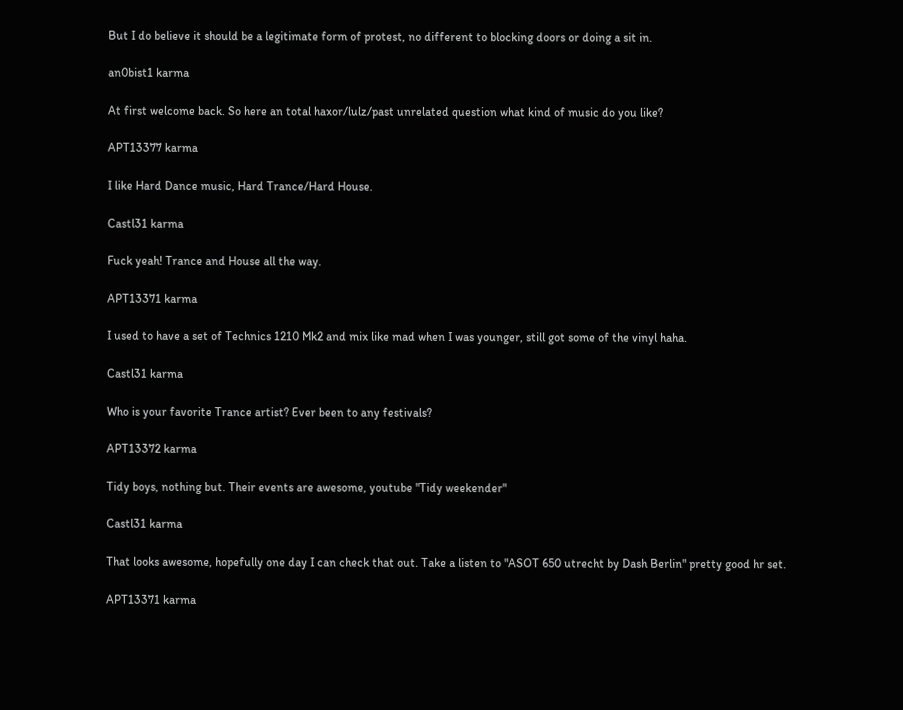But I do believe it should be a legitimate form of protest, no different to blocking doors or doing a sit in.

an0bist1 karma

At first welcome back. So here an total haxor/lulz/past unrelated question what kind of music do you like?

APT13377 karma

I like Hard Dance music, Hard Trance/Hard House.

Castl31 karma

Fuck yeah! Trance and House all the way.

APT13371 karma

I used to have a set of Technics 1210 Mk2 and mix like mad when I was younger, still got some of the vinyl haha.

Castl31 karma

Who is your favorite Trance artist? Ever been to any festivals?

APT13372 karma

Tidy boys, nothing but. Their events are awesome, youtube "Tidy weekender"

Castl31 karma

That looks awesome, hopefully one day I can check that out. Take a listen to "ASOT 650 utrecht by Dash Berlin" pretty good hr set.

APT13371 karma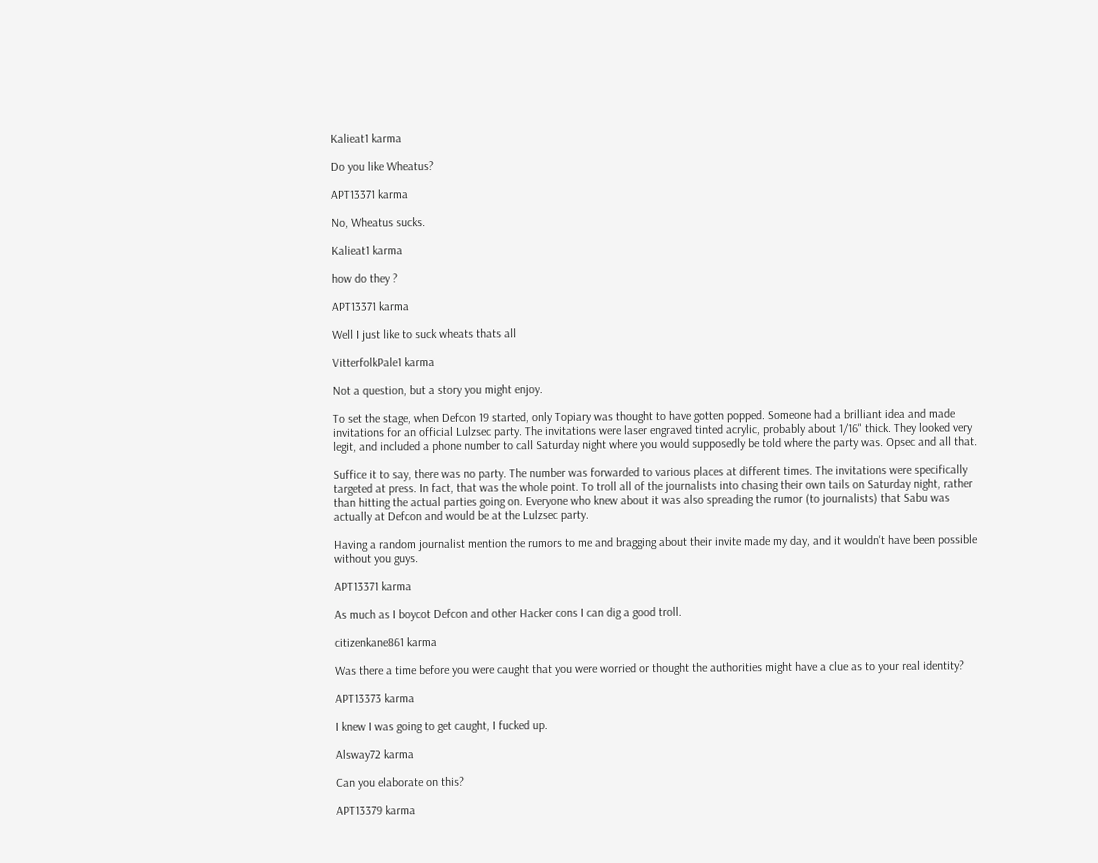Kalieat1 karma

Do you like Wheatus?

APT13371 karma

No, Wheatus sucks.

Kalieat1 karma

how do they ?

APT13371 karma

Well I just like to suck wheats thats all

VitterfolkPale1 karma

Not a question, but a story you might enjoy.

To set the stage, when Defcon 19 started, only Topiary was thought to have gotten popped. Someone had a brilliant idea and made invitations for an official Lulzsec party. The invitations were laser engraved tinted acrylic, probably about 1/16" thick. They looked very legit, and included a phone number to call Saturday night where you would supposedly be told where the party was. Opsec and all that.

Suffice it to say, there was no party. The number was forwarded to various places at different times. The invitations were specifically targeted at press. In fact, that was the whole point. To troll all of the journalists into chasing their own tails on Saturday night, rather than hitting the actual parties going on. Everyone who knew about it was also spreading the rumor (to journalists) that Sabu was actually at Defcon and would be at the Lulzsec party.

Having a random journalist mention the rumors to me and bragging about their invite made my day, and it wouldn't have been possible without you guys.

APT13371 karma

As much as I boycot Defcon and other Hacker cons I can dig a good troll.

citizenkane861 karma

Was there a time before you were caught that you were worried or thought the authorities might have a clue as to your real identity?

APT13373 karma

I knew I was going to get caught, I fucked up.

Alsway72 karma

Can you elaborate on this?

APT13379 karma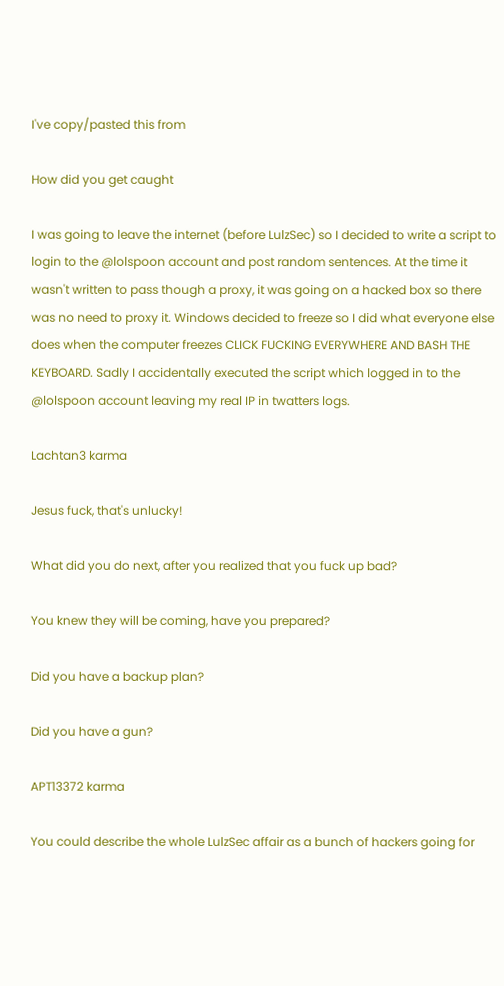I've copy/pasted this from

How did you get caught

I was going to leave the internet (before LulzSec) so I decided to write a script to login to the @lolspoon account and post random sentences. At the time it wasn't written to pass though a proxy, it was going on a hacked box so there was no need to proxy it. Windows decided to freeze so I did what everyone else does when the computer freezes CLICK FUCKING EVERYWHERE AND BASH THE KEYBOARD. Sadly I accidentally executed the script which logged in to the @lolspoon account leaving my real IP in twatters logs.

Lachtan3 karma

Jesus fuck, that's unlucky!

What did you do next, after you realized that you fuck up bad?

You knew they will be coming, have you prepared?

Did you have a backup plan?

Did you have a gun?

APT13372 karma

You could describe the whole LulzSec affair as a bunch of hackers going for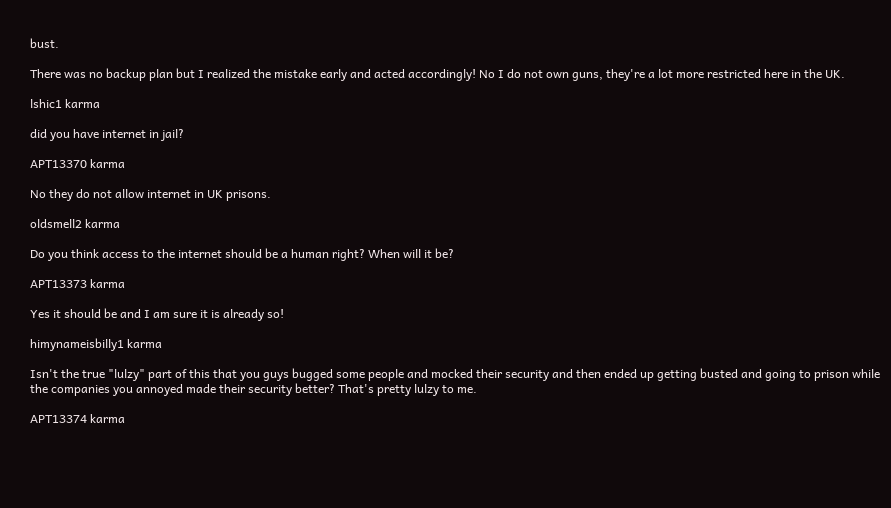bust.

There was no backup plan but I realized the mistake early and acted accordingly! No I do not own guns, they're a lot more restricted here in the UK.

lshic1 karma

did you have internet in jail?

APT13370 karma

No they do not allow internet in UK prisons.

oldsmell2 karma

Do you think access to the internet should be a human right? When will it be?

APT13373 karma

Yes it should be and I am sure it is already so!

himynameisbilly1 karma

Isn't the true "lulzy" part of this that you guys bugged some people and mocked their security and then ended up getting busted and going to prison while the companies you annoyed made their security better? That's pretty lulzy to me.

APT13374 karma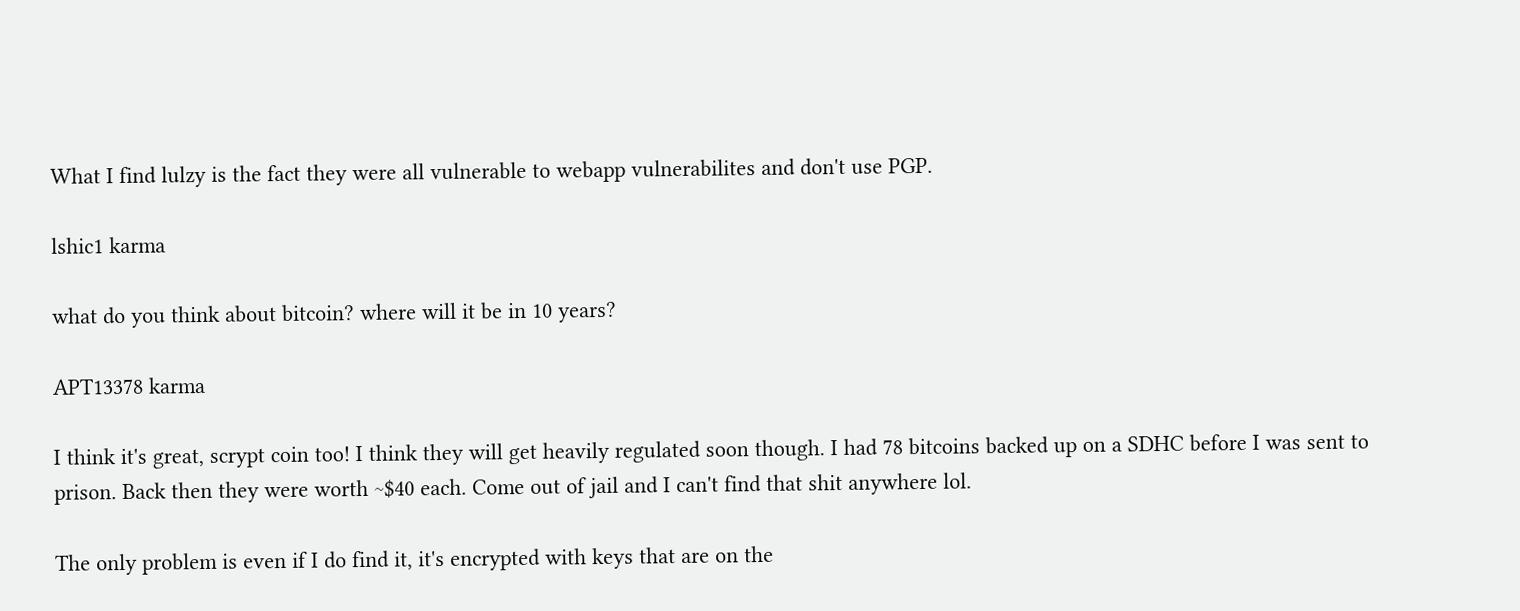What I find lulzy is the fact they were all vulnerable to webapp vulnerabilites and don't use PGP.

lshic1 karma

what do you think about bitcoin? where will it be in 10 years?

APT13378 karma

I think it's great, scrypt coin too! I think they will get heavily regulated soon though. I had 78 bitcoins backed up on a SDHC before I was sent to prison. Back then they were worth ~$40 each. Come out of jail and I can't find that shit anywhere lol.

The only problem is even if I do find it, it's encrypted with keys that are on the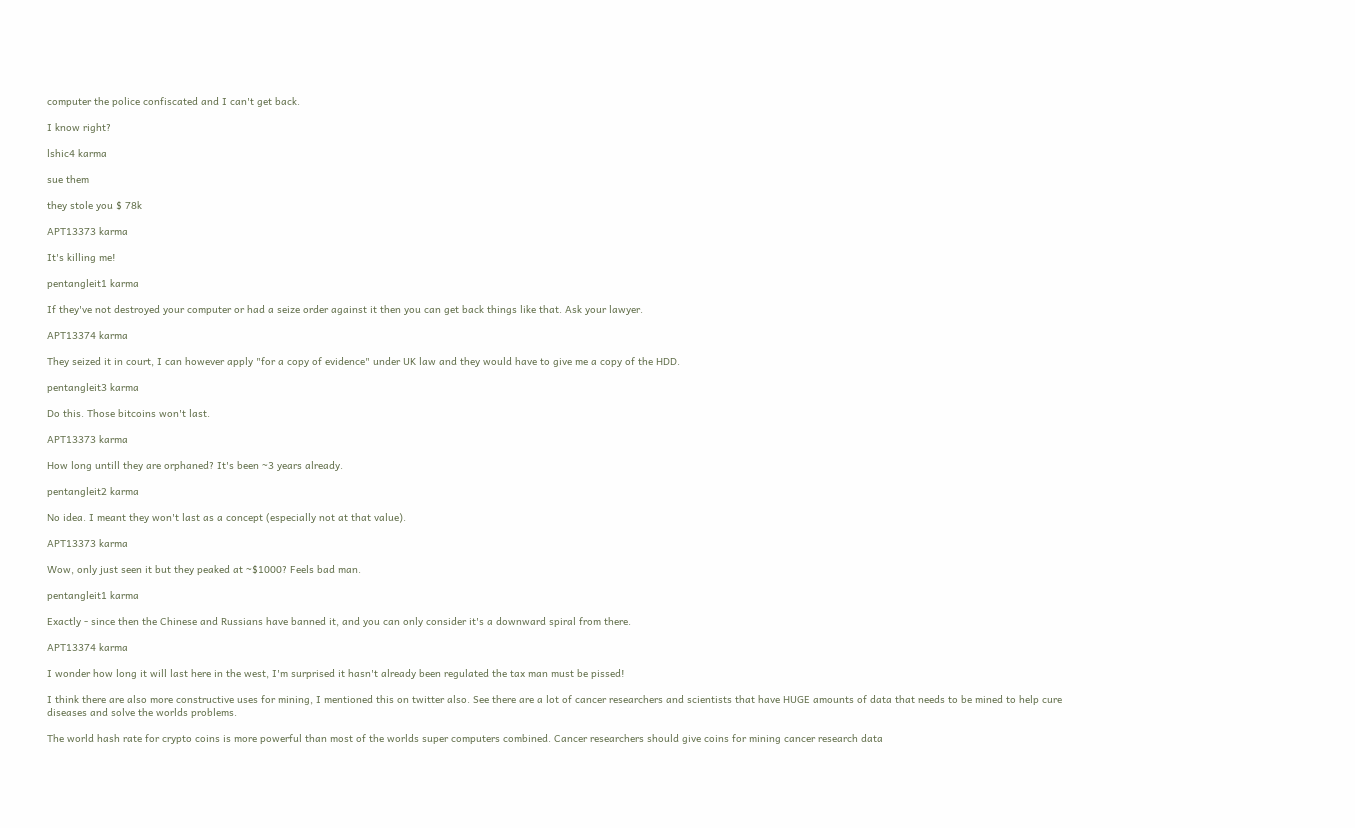computer the police confiscated and I can't get back.

I know right?

lshic4 karma

sue them

they stole you $ 78k

APT13373 karma

It's killing me!

pentangleit1 karma

If they've not destroyed your computer or had a seize order against it then you can get back things like that. Ask your lawyer.

APT13374 karma

They seized it in court, I can however apply "for a copy of evidence" under UK law and they would have to give me a copy of the HDD.

pentangleit3 karma

Do this. Those bitcoins won't last.

APT13373 karma

How long untill they are orphaned? It's been ~3 years already.

pentangleit2 karma

No idea. I meant they won't last as a concept (especially not at that value).

APT13373 karma

Wow, only just seen it but they peaked at ~$1000? Feels bad man.

pentangleit1 karma

Exactly - since then the Chinese and Russians have banned it, and you can only consider it's a downward spiral from there.

APT13374 karma

I wonder how long it will last here in the west, I'm surprised it hasn't already been regulated the tax man must be pissed!

I think there are also more constructive uses for mining, I mentioned this on twitter also. See there are a lot of cancer researchers and scientists that have HUGE amounts of data that needs to be mined to help cure diseases and solve the worlds problems.

The world hash rate for crypto coins is more powerful than most of the worlds super computers combined. Cancer researchers should give coins for mining cancer research data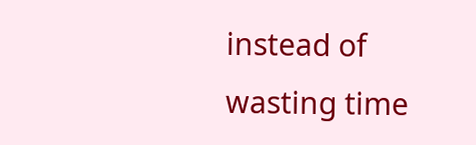instead of wasting time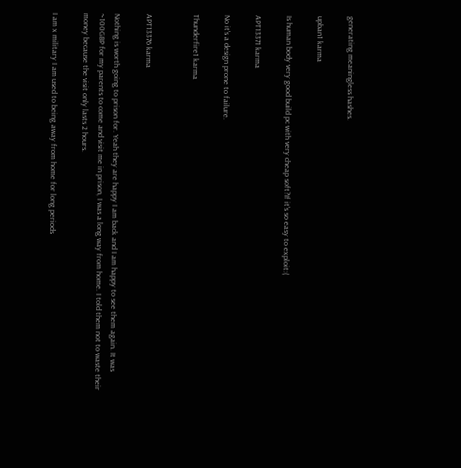generating meaningless hashes.

upban1 karma

Is human body very good build pc with very cheap soft?If it's so easy to exploit:(

APT13371 karma

No it's a design prone to failure.

Thunderfire1 karma


APT13376 karma

Nothing is worth going to prison for. Yeah they are happy I am back and I am happy to see them again. It was ~100GBP for my parents to come and visit me in prison, I was a long way from home. I told them not to waste their money because the visit only lasts 2 hours.

I am x military I am used to being away from home for long periods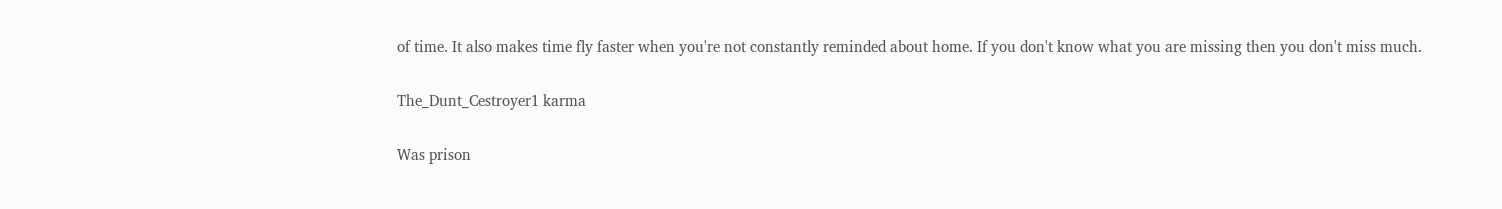of time. It also makes time fly faster when you're not constantly reminded about home. If you don't know what you are missing then you don't miss much.

The_Dunt_Cestroyer1 karma

Was prison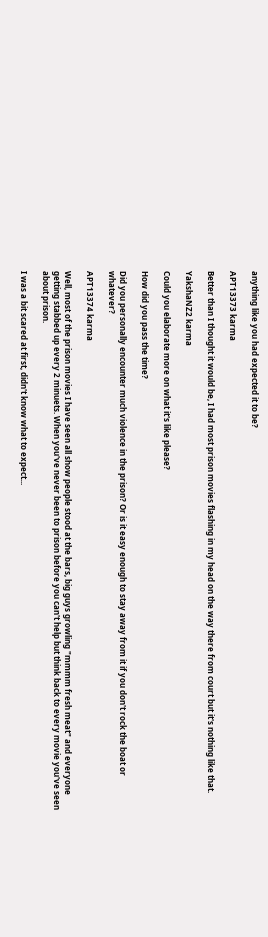anything like you had expected it to be?

APT13373 karma

Better than I thought it would be, I had most prison movies flashing in my head on the way there from court but it's nothing like that.

YakshaNZ2 karma

Could you elaborate more on what it's like please?

How did you pass the time?

Did you personally encounter much violence in the prison? Or is it easy enough to stay away from it if you don't rock the boat or whatever?

APT13374 karma

Well, most of the prison movies I have seen all show people stood at the bars, big guys growling "mmmm fresh meat" and everyone getting stabbed up every 2 minuets. When you've never been to prison before you can't help but think back to every movie you've seen about prison.

I was a bit scared at first, didn't know what to expect...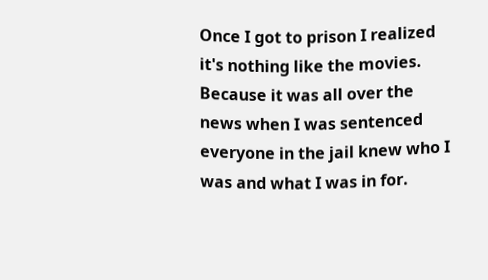Once I got to prison I realized it's nothing like the movies. Because it was all over the news when I was sentenced everyone in the jail knew who I was and what I was in for.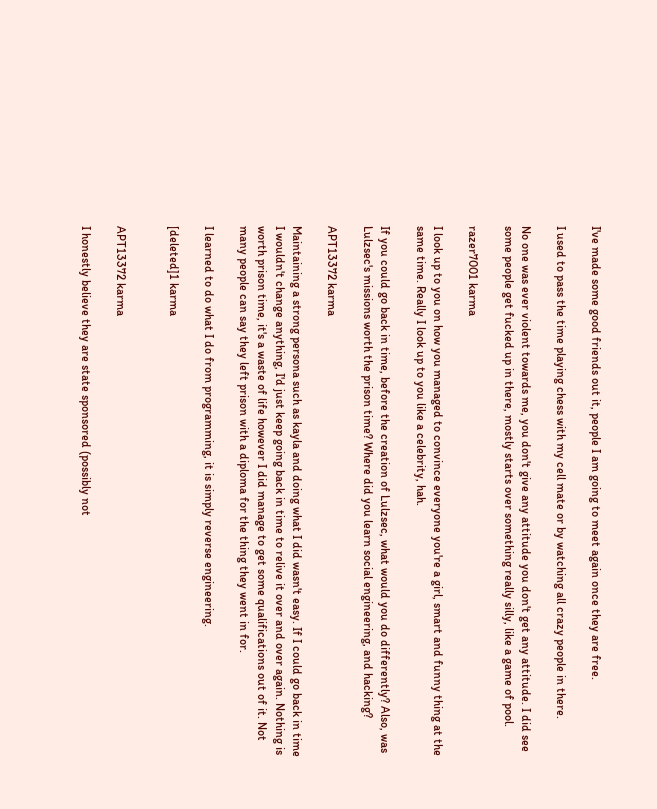I've made some good friends out it, people I am going to meet again once they are free.

I used to pass the time playing chess with my cell mate or by watching all crazy people in there.

No one was ever violent towards me, you don't give any attitude you don't get any attitude. I did see some people get fucked up in there, mostly starts over something really silly, like a game of pool.

razer7001 karma

I look up to you on how you managed to convince everyone you're a girl, smart and funny thing at the same time. Really I look up to you like a celebrity, hah.

If you could go back in time, before the creation of Lulzsec, what would you do differently? Also, was Lulzsec's missions worth the prison time? Where did you learn social engineering, and hacking?

APT13372 karma

Maintaining a strong persona such as kayla and doing what I did wasn't easy. If I could go back in time I wouldn't change anything, I'd just keep going back in time to relive it over and over again. Nothing is worth prison time, it's a waste of life however I did manage to get some qualifications out of it. Not many people can say they left prison with a diploma for the thing they went in for.

I learned to do what I do from programming, it is simply reverse engineering.

[deleted]1 karma


APT13372 karma

I honestly believe they are state sponsored (possibly not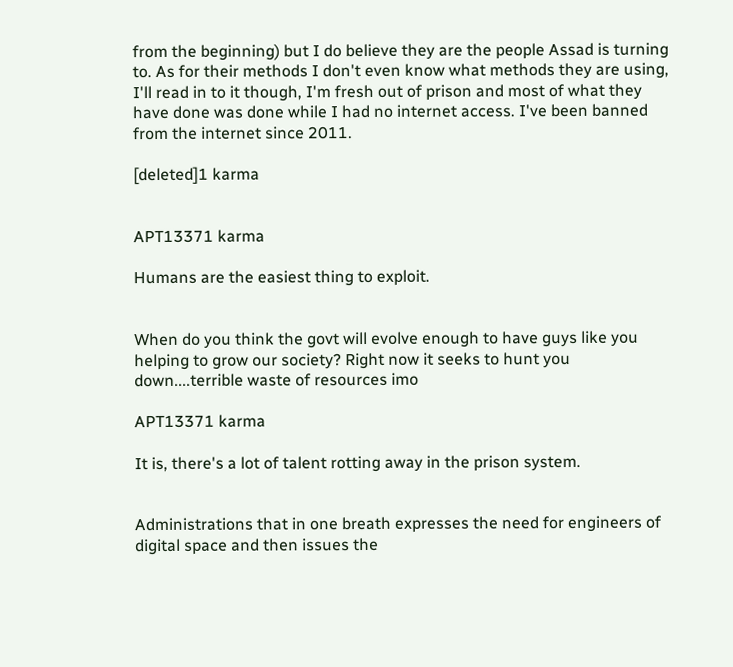from the beginning) but I do believe they are the people Assad is turning to. As for their methods I don't even know what methods they are using, I'll read in to it though, I'm fresh out of prison and most of what they have done was done while I had no internet access. I've been banned from the internet since 2011.

[deleted]1 karma


APT13371 karma

Humans are the easiest thing to exploit.


When do you think the govt will evolve enough to have guys like you helping to grow our society? Right now it seeks to hunt you down....terrible waste of resources imo

APT13371 karma

It is, there's a lot of talent rotting away in the prison system.


Administrations that in one breath expresses the need for engineers of digital space and then issues the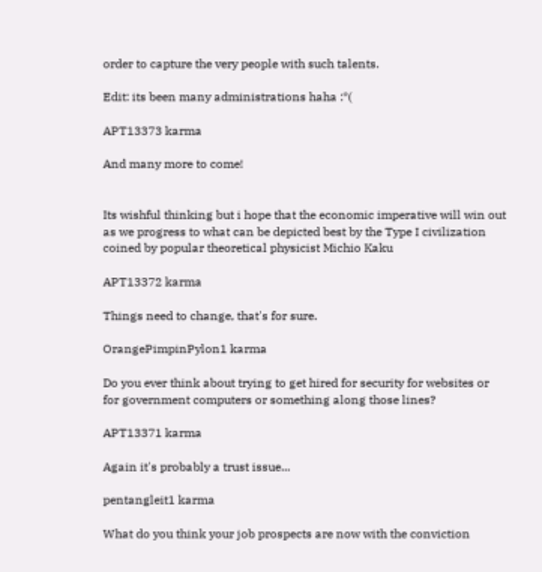order to capture the very people with such talents.

Edit: its been many administrations haha :*(

APT13373 karma

And many more to come!


Its wishful thinking but i hope that the economic imperative will win out as we progress to what can be depicted best by the Type I civilization coined by popular theoretical physicist Michio Kaku

APT13372 karma

Things need to change, that's for sure.

OrangePimpinPylon1 karma

Do you ever think about trying to get hired for security for websites or for government computers or something along those lines?

APT13371 karma

Again it's probably a trust issue...

pentangleit1 karma

What do you think your job prospects are now with the conviction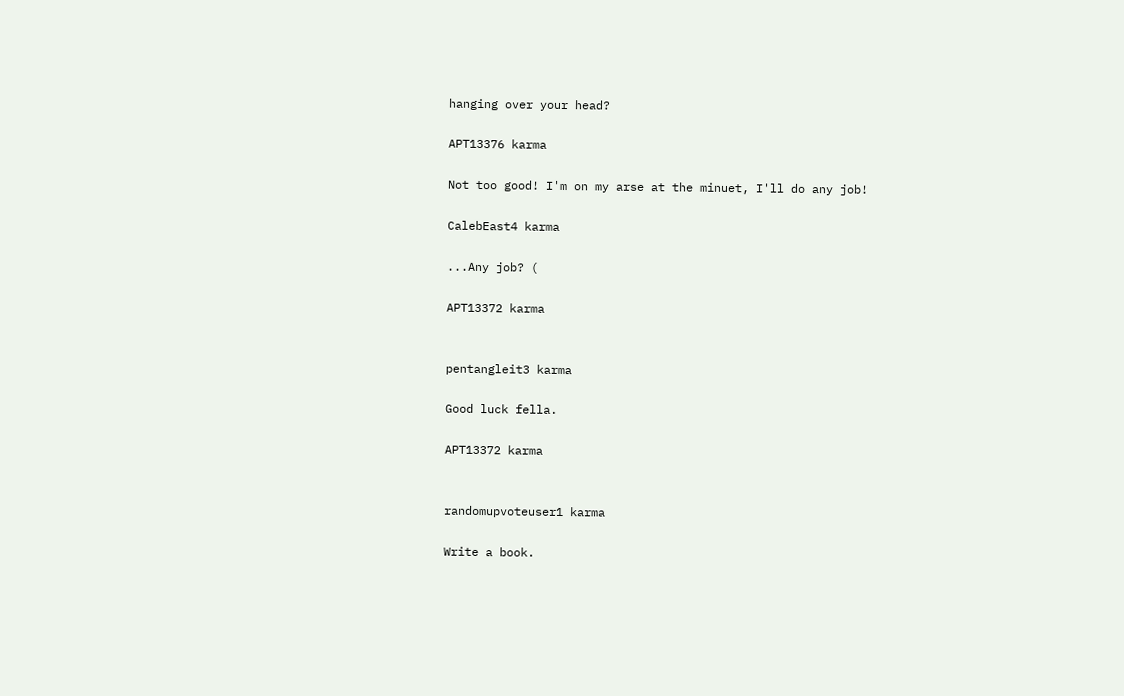hanging over your head?

APT13376 karma

Not too good! I'm on my arse at the minuet, I'll do any job!

CalebEast4 karma

...Any job? (

APT13372 karma


pentangleit3 karma

Good luck fella.

APT13372 karma


randomupvoteuser1 karma

Write a book.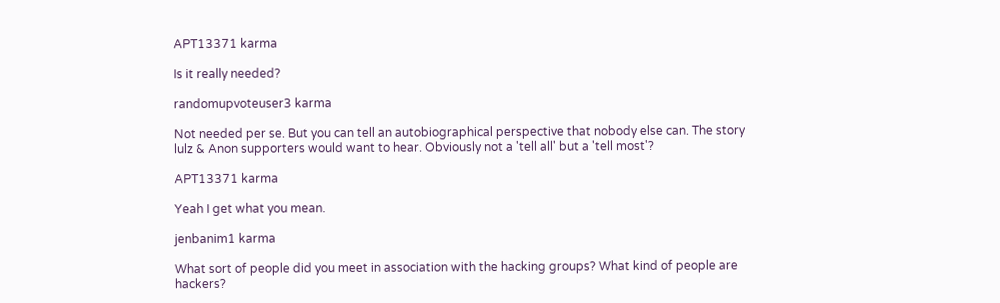APT13371 karma

Is it really needed?

randomupvoteuser3 karma

Not needed per se. But you can tell an autobiographical perspective that nobody else can. The story lulz & Anon supporters would want to hear. Obviously not a 'tell all' but a 'tell most'?

APT13371 karma

Yeah I get what you mean.

jenbanim1 karma

What sort of people did you meet in association with the hacking groups? What kind of people are hackers?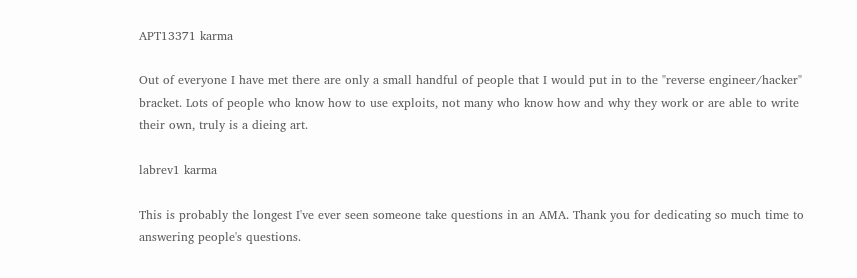APT13371 karma

Out of everyone I have met there are only a small handful of people that I would put in to the "reverse engineer/hacker" bracket. Lots of people who know how to use exploits, not many who know how and why they work or are able to write their own, truly is a dieing art.

labrev1 karma

This is probably the longest I've ever seen someone take questions in an AMA. Thank you for dedicating so much time to answering people's questions.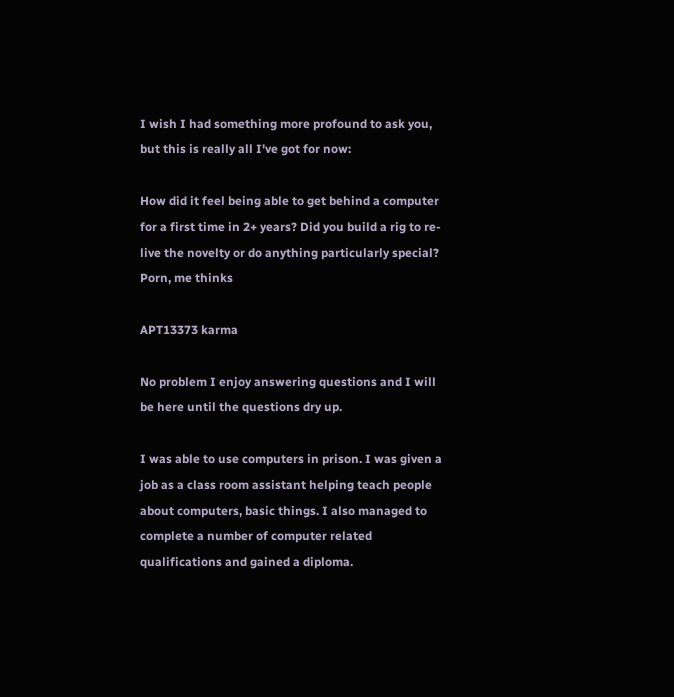I wish I had something more profound to ask you, but this is really all I've got for now:

How did it feel being able to get behind a computer for a first time in 2+ years? Did you build a rig to re-live the novelty or do anything particularly special? Porn, me thinks

APT13373 karma

No problem I enjoy answering questions and I will be here until the questions dry up.

I was able to use computers in prison. I was given a job as a class room assistant helping teach people about computers, basic things. I also managed to complete a number of computer related qualifications and gained a diploma.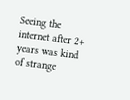Seeing the internet after 2+ years was kind of strange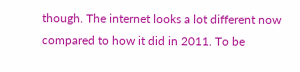though. The internet looks a lot different now compared to how it did in 2011. To be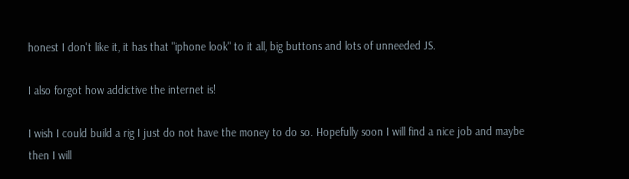honest I don't like it, it has that "iphone look" to it all, big buttons and lots of unneeded JS.

I also forgot how addictive the internet is!

I wish I could build a rig I just do not have the money to do so. Hopefully soon I will find a nice job and maybe then I will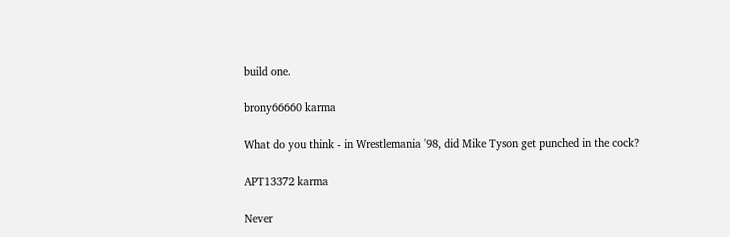build one.

brony66660 karma

What do you think - in Wrestlemania '98, did Mike Tyson get punched in the cock?

APT13372 karma

Never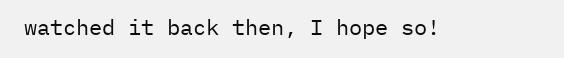watched it back then, I hope so!